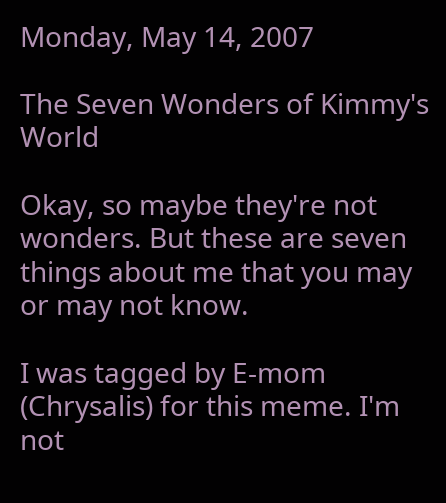Monday, May 14, 2007

The Seven Wonders of Kimmy's World

Okay, so maybe they're not wonders. But these are seven things about me that you may or may not know.

I was tagged by E-mom (Chrysalis) for this meme. I'm not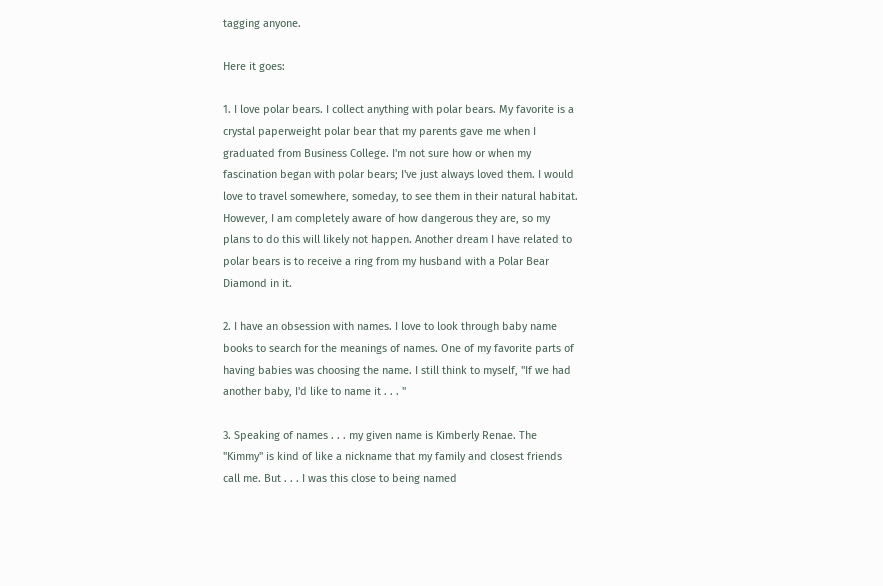tagging anyone.

Here it goes:

1. I love polar bears. I collect anything with polar bears. My favorite is a crystal paperweight polar bear that my parents gave me when I graduated from Business College. I'm not sure how or when my fascination began with polar bears; I've just always loved them. I would love to travel somewhere, someday, to see them in their natural habitat. However, I am completely aware of how dangerous they are, so my plans to do this will likely not happen. Another dream I have related to polar bears is to receive a ring from my husband with a Polar Bear Diamond in it.

2. I have an obsession with names. I love to look through baby name books to search for the meanings of names. One of my favorite parts of having babies was choosing the name. I still think to myself, "If we had another baby, I'd like to name it . . . "

3. Speaking of names . . . my given name is Kimberly Renae. The "Kimmy" is kind of like a nickname that my family and closest friends call me. But . . . I was this close to being named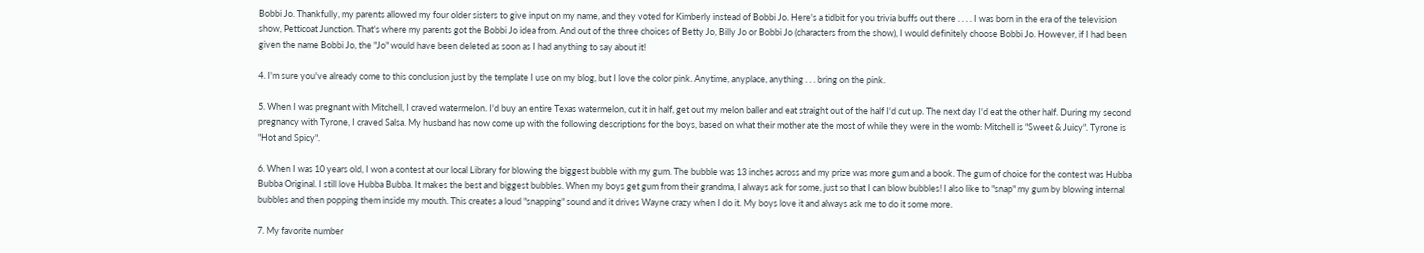Bobbi Jo. Thankfully, my parents allowed my four older sisters to give input on my name, and they voted for Kimberly instead of Bobbi Jo. Here's a tidbit for you trivia buffs out there . . . . I was born in the era of the television show, Petticoat Junction. That's where my parents got the Bobbi Jo idea from. And out of the three choices of Betty Jo, Billy Jo or Bobbi Jo (characters from the show), I would definitely choose Bobbi Jo. However, if I had been given the name Bobbi Jo, the "Jo" would have been deleted as soon as I had anything to say about it!

4. I'm sure you've already come to this conclusion just by the template I use on my blog, but I love the color pink. Anytime, anyplace, anything . . . bring on the pink.

5. When I was pregnant with Mitchell, I craved watermelon. I'd buy an entire Texas watermelon, cut it in half, get out my melon baller and eat straight out of the half I'd cut up. The next day I'd eat the other half. During my second pregnancy with Tyrone, I craved Salsa. My husband has now come up with the following descriptions for the boys, based on what their mother ate the most of while they were in the womb: Mitchell is "Sweet & Juicy". Tyrone is "Hot and Spicy".

6. When I was 10 years old, I won a contest at our local Library for blowing the biggest bubble with my gum. The bubble was 13 inches across and my prize was more gum and a book. The gum of choice for the contest was Hubba Bubba Original. I still love Hubba Bubba. It makes the best and biggest bubbles. When my boys get gum from their grandma, I always ask for some, just so that I can blow bubbles! I also like to "snap" my gum by blowing internal bubbles and then popping them inside my mouth. This creates a loud "snapping" sound and it drives Wayne crazy when I do it. My boys love it and always ask me to do it some more.

7. My favorite number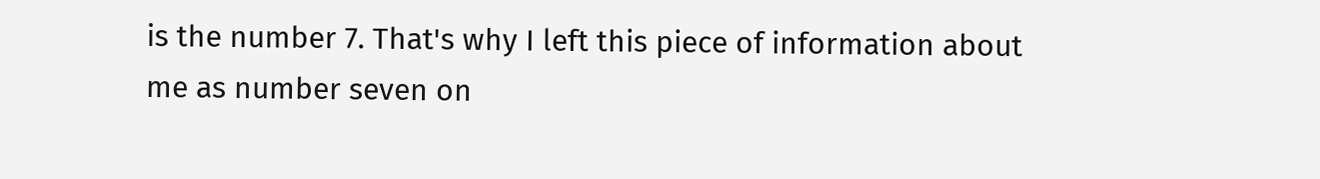is the number 7. That's why I left this piece of information about me as number seven on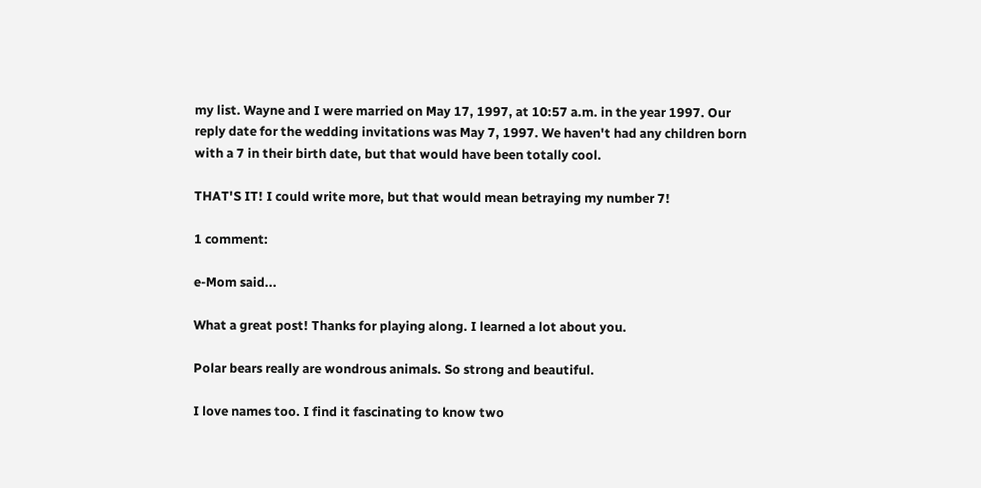my list. Wayne and I were married on May 17, 1997, at 10:57 a.m. in the year 1997. Our reply date for the wedding invitations was May 7, 1997. We haven't had any children born with a 7 in their birth date, but that would have been totally cool.

THAT'S IT! I could write more, but that would mean betraying my number 7!

1 comment:

e-Mom said...

What a great post! Thanks for playing along. I learned a lot about you.

Polar bears really are wondrous animals. So strong and beautiful.

I love names too. I find it fascinating to know two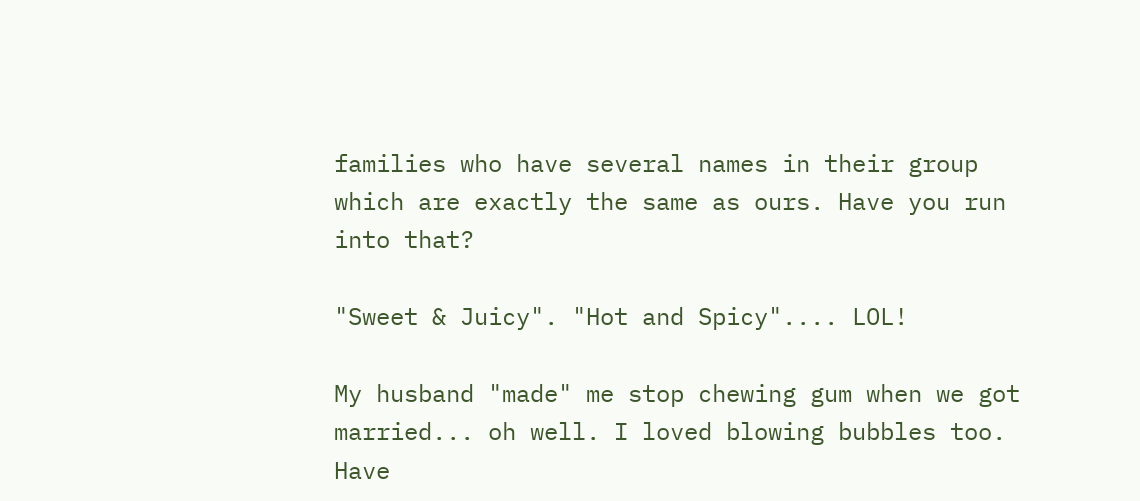families who have several names in their group which are exactly the same as ours. Have you run into that?

"Sweet & Juicy". "Hot and Spicy".... LOL!

My husband "made" me stop chewing gum when we got married... oh well. I loved blowing bubbles too. Have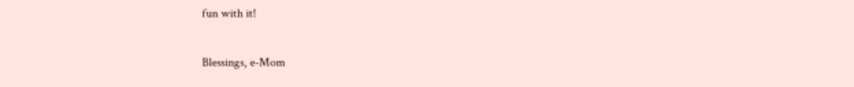fun with it!

Blessings, e-Mom